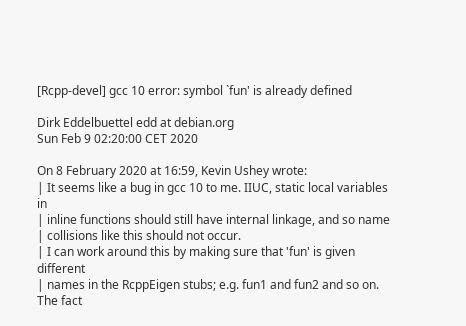[Rcpp-devel] gcc 10 error: symbol `fun' is already defined

Dirk Eddelbuettel edd at debian.org
Sun Feb 9 02:20:00 CET 2020

On 8 February 2020 at 16:59, Kevin Ushey wrote:
| It seems like a bug in gcc 10 to me. IIUC, static local variables in
| inline functions should still have internal linkage, and so name
| collisions like this should not occur.
| I can work around this by making sure that 'fun' is given different
| names in the RcppEigen stubs; e.g. fun1 and fun2 and so on. The fact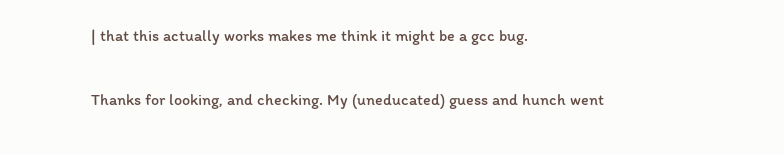| that this actually works makes me think it might be a gcc bug.

Thanks for looking, and checking. My (uneducated) guess and hunch went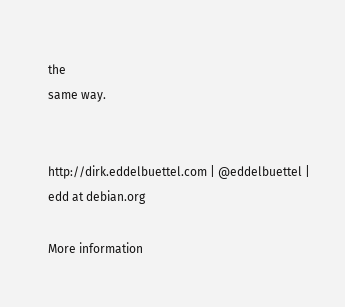the
same way.


http://dirk.eddelbuettel.com | @eddelbuettel | edd at debian.org

More information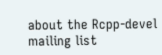about the Rcpp-devel mailing list